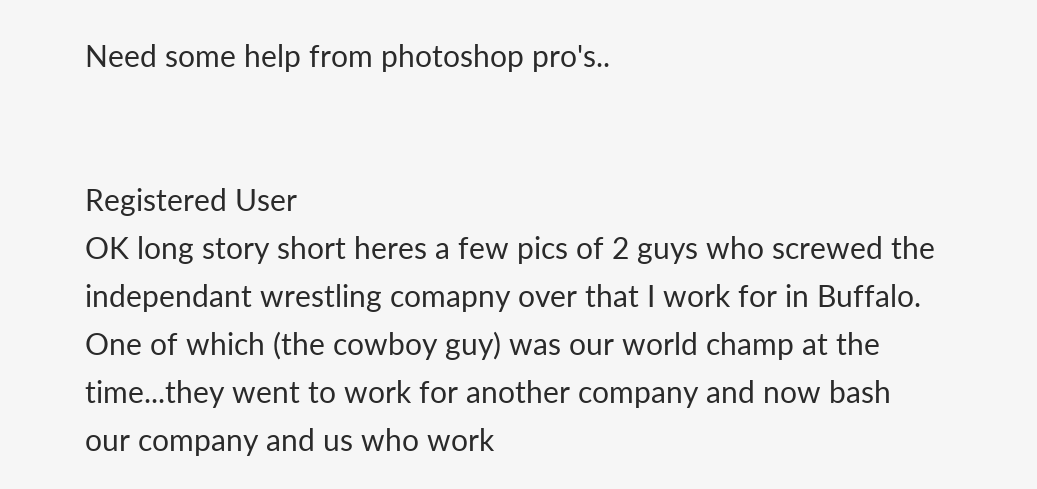Need some help from photoshop pro's..


Registered User
OK long story short heres a few pics of 2 guys who screwed the independant wrestling comapny over that I work for in Buffalo. One of which (the cowboy guy) was our world champ at the time...they went to work for another company and now bash our company and us who work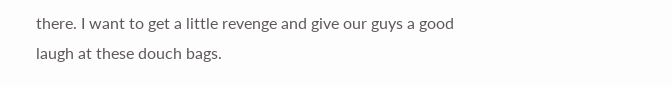there. I want to get a little revenge and give our guys a good laugh at these douch bags.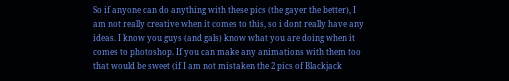So if anyone can do anything with these pics (the gayer the better), I am not really creative when it comes to this, so i dont really have any ideas. I know you guys (and gals) know what you are doing when it comes to photoshop. If you can make any animations with them too that would be sweet (if I am not mistaken the 2 pics of Blackjack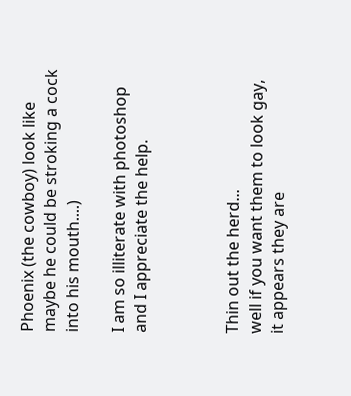Phoenix (the cowboy) look like maybe he could be stroking a cock into his mouth....)

I am so illiterate with photoshop and I appreciate the help.



Thin out the herd...
well if you want them to look gay, it appears they are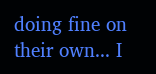doing fine on their own... I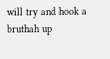will try and hook a bruthah up